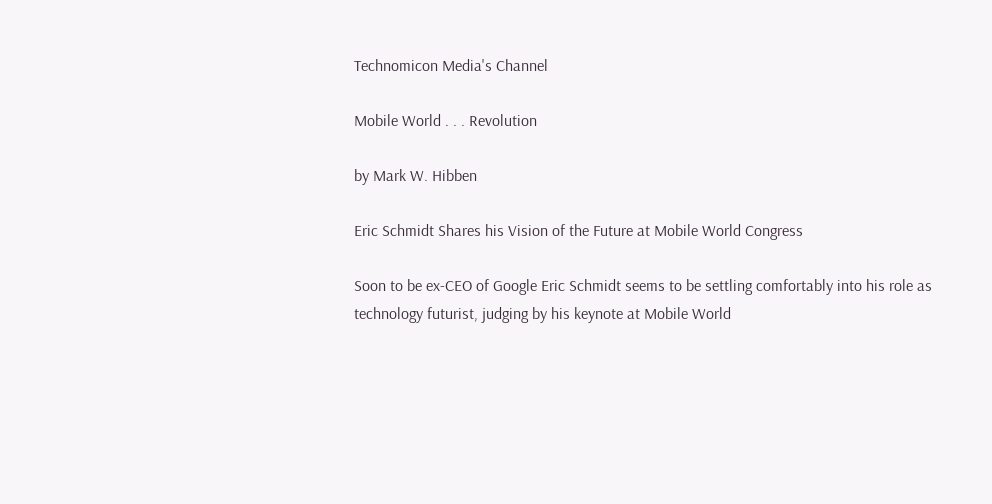Technomicon Media's Channel

Mobile World . . . Revolution

by Mark W. Hibben

Eric Schmidt Shares his Vision of the Future at Mobile World Congress

Soon to be ex-CEO of Google Eric Schmidt seems to be settling comfortably into his role as technology futurist, judging by his keynote at Mobile World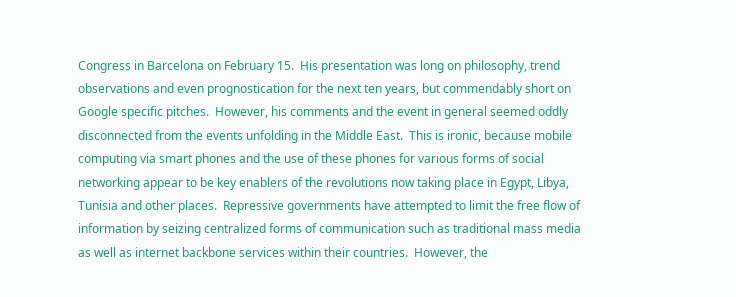Congress in Barcelona on February 15.  His presentation was long on philosophy, trend observations and even prognostication for the next ten years, but commendably short on Google specific pitches.  However, his comments and the event in general seemed oddly disconnected from the events unfolding in the Middle East.  This is ironic, because mobile computing via smart phones and the use of these phones for various forms of social networking appear to be key enablers of the revolutions now taking place in Egypt, Libya, Tunisia and other places.  Repressive governments have attempted to limit the free flow of information by seizing centralized forms of communication such as traditional mass media as well as internet backbone services within their countries.  However, the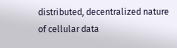distributed, decentralized nature of cellular data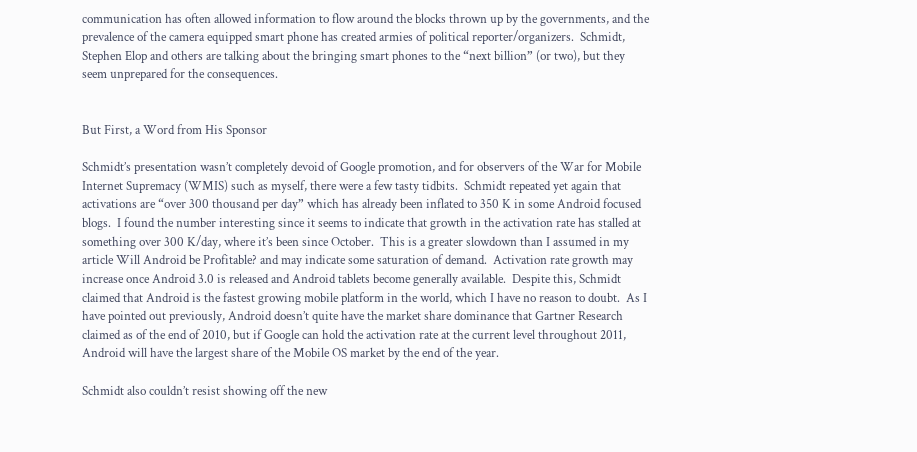communication has often allowed information to flow around the blocks thrown up by the governments, and the prevalence of the camera equipped smart phone has created armies of political reporter/organizers.  Schmidt, Stephen Elop and others are talking about the bringing smart phones to the “next billion” (or two), but they seem unprepared for the consequences.


But First, a Word from His Sponsor

Schmidt’s presentation wasn’t completely devoid of Google promotion, and for observers of the War for Mobile Internet Supremacy (WMIS) such as myself, there were a few tasty tidbits.  Schmidt repeated yet again that activations are “over 300 thousand per day” which has already been inflated to 350 K in some Android focused blogs.  I found the number interesting since it seems to indicate that growth in the activation rate has stalled at something over 300 K/day, where it’s been since October.  This is a greater slowdown than I assumed in my article Will Android be Profitable? and may indicate some saturation of demand.  Activation rate growth may increase once Android 3.0 is released and Android tablets become generally available.  Despite this, Schmidt claimed that Android is the fastest growing mobile platform in the world, which I have no reason to doubt.  As I have pointed out previously, Android doesn’t quite have the market share dominance that Gartner Research claimed as of the end of 2010, but if Google can hold the activation rate at the current level throughout 2011, Android will have the largest share of the Mobile OS market by the end of the year.

Schmidt also couldn’t resist showing off the new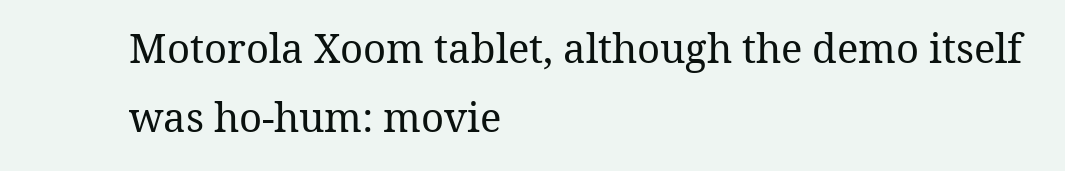Motorola Xoom tablet, although the demo itself was ho-hum: movie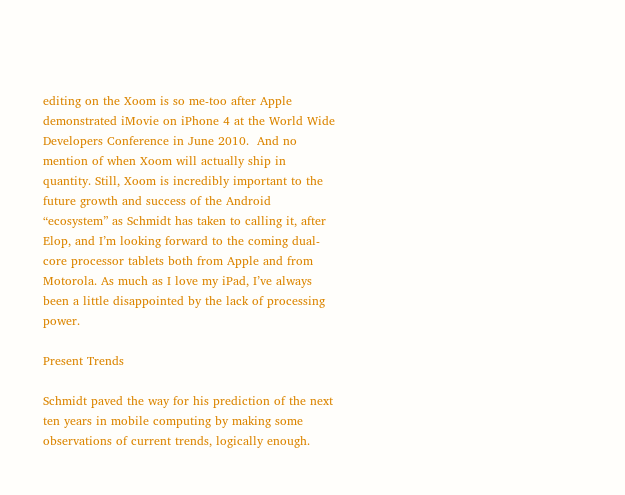editing on the Xoom is so me-too after Apple demonstrated iMovie on iPhone 4 at the World Wide Developers Conference in June 2010.  And no mention of when Xoom will actually ship in quantity. Still, Xoom is incredibly important to the future growth and success of the Android “ecosystem” as Schmidt has taken to calling it, after Elop, and I’m looking forward to the coming dual-core processor tablets both from Apple and from Motorola. As much as I love my iPad, I’ve always been a little disappointed by the lack of processing power.

Present Trends

Schmidt paved the way for his prediction of the next ten years in mobile computing by making some observations of current trends, logically enough.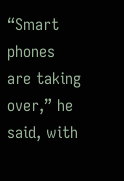“Smart phones are taking over,” he said, with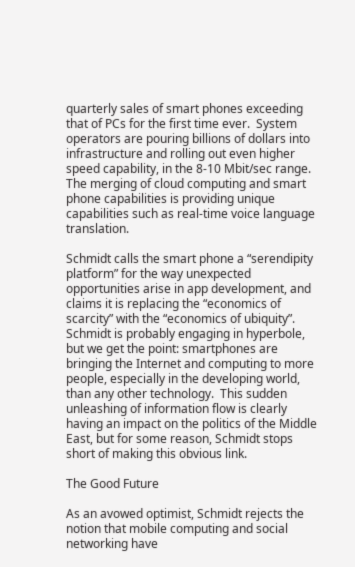quarterly sales of smart phones exceeding that of PCs for the first time ever.  System operators are pouring billions of dollars into infrastructure and rolling out even higher speed capability, in the 8-10 Mbit/sec range.  The merging of cloud computing and smart phone capabilities is providing unique capabilities such as real-time voice language translation.

Schmidt calls the smart phone a “serendipity platform” for the way unexpected opportunities arise in app development, and claims it is replacing the “economics of scarcity” with the “economics of ubiquity”.  Schmidt is probably engaging in hyperbole, but we get the point: smartphones are bringing the Internet and computing to more people, especially in the developing world, than any other technology.  This sudden unleashing of information flow is clearly having an impact on the politics of the Middle East, but for some reason, Schmidt stops short of making this obvious link.

The Good Future

As an avowed optimist, Schmidt rejects the notion that mobile computing and social networking have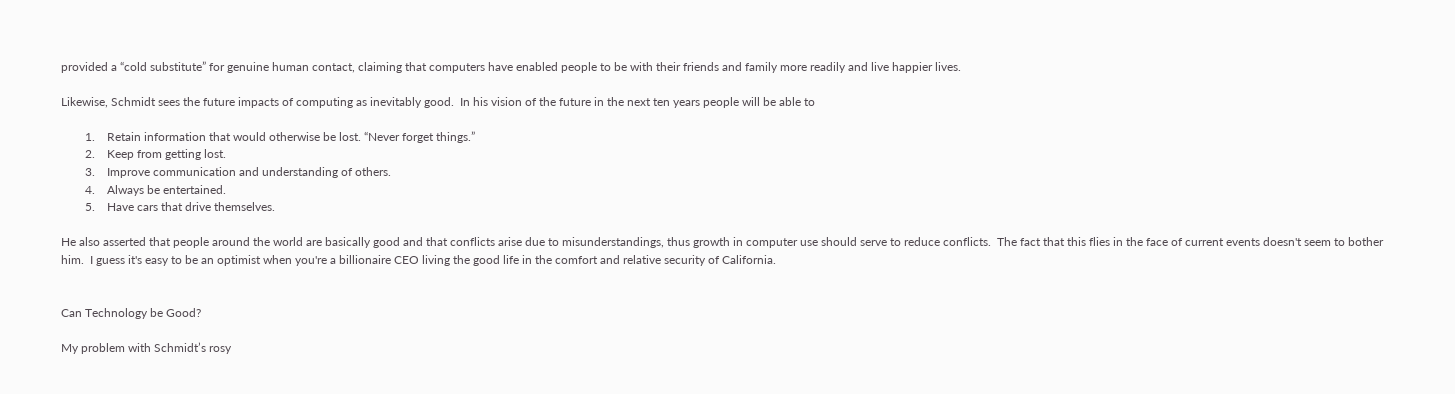provided a “cold substitute” for genuine human contact, claiming that computers have enabled people to be with their friends and family more readily and live happier lives.

Likewise, Schmidt sees the future impacts of computing as inevitably good.  In his vision of the future in the next ten years people will be able to

        1.    Retain information that would otherwise be lost. “Never forget things.”
        2.    Keep from getting lost.
        3.    Improve communication and understanding of others.
        4.    Always be entertained.
        5.    Have cars that drive themselves.

He also asserted that people around the world are basically good and that conflicts arise due to misunderstandings, thus growth in computer use should serve to reduce conflicts.  The fact that this flies in the face of current events doesn't seem to bother him.  I guess it's easy to be an optimist when you're a billionaire CEO living the good life in the comfort and relative security of California.


Can Technology be Good?

My problem with Schmidt’s rosy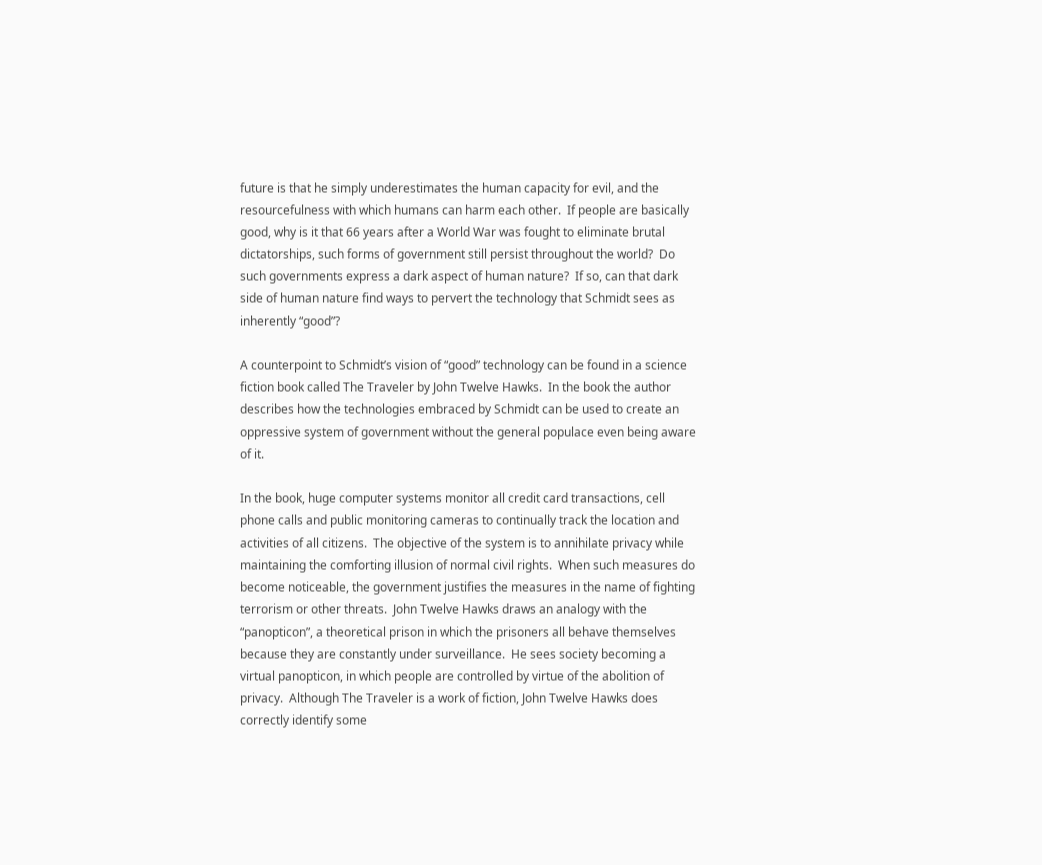future is that he simply underestimates the human capacity for evil, and the resourcefulness with which humans can harm each other.  If people are basically good, why is it that 66 years after a World War was fought to eliminate brutal dictatorships, such forms of government still persist throughout the world?  Do such governments express a dark aspect of human nature?  If so, can that dark side of human nature find ways to pervert the technology that Schmidt sees as inherently “good”?

A counterpoint to Schmidt’s vision of “good” technology can be found in a science fiction book called The Traveler by John Twelve Hawks.  In the book the author describes how the technologies embraced by Schmidt can be used to create an oppressive system of government without the general populace even being aware of it.

In the book, huge computer systems monitor all credit card transactions, cell phone calls and public monitoring cameras to continually track the location and activities of all citizens.  The objective of the system is to annihilate privacy while maintaining the comforting illusion of normal civil rights.  When such measures do become noticeable, the government justifies the measures in the name of fighting terrorism or other threats.  John Twelve Hawks draws an analogy with the “panopticon”, a theoretical prison in which the prisoners all behave themselves because they are constantly under surveillance.  He sees society becoming a virtual panopticon, in which people are controlled by virtue of the abolition of privacy.  Although The Traveler is a work of fiction, John Twelve Hawks does correctly identify some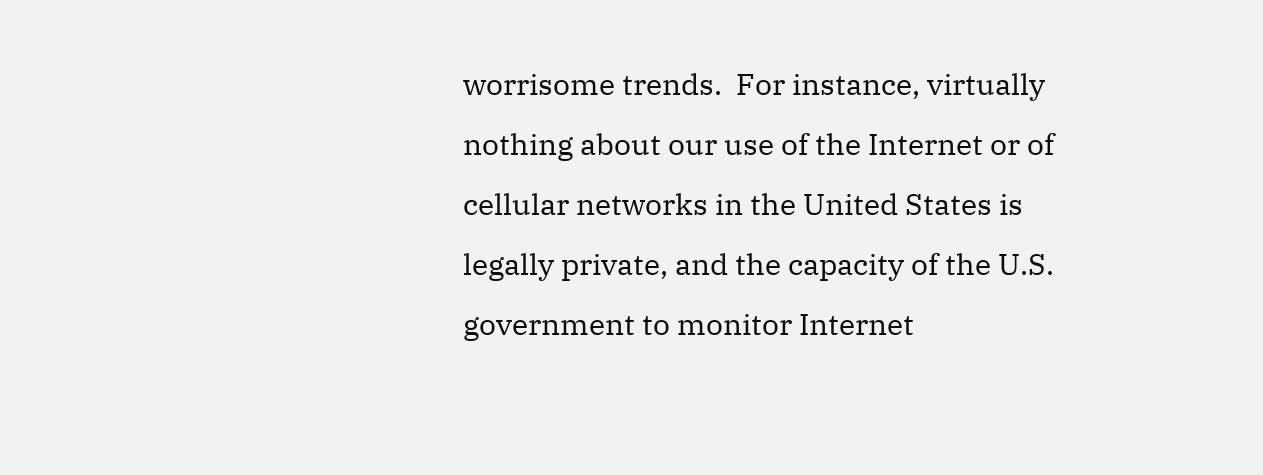worrisome trends.  For instance, virtually nothing about our use of the Internet or of cellular networks in the United States is legally private, and the capacity of the U.S. government to monitor Internet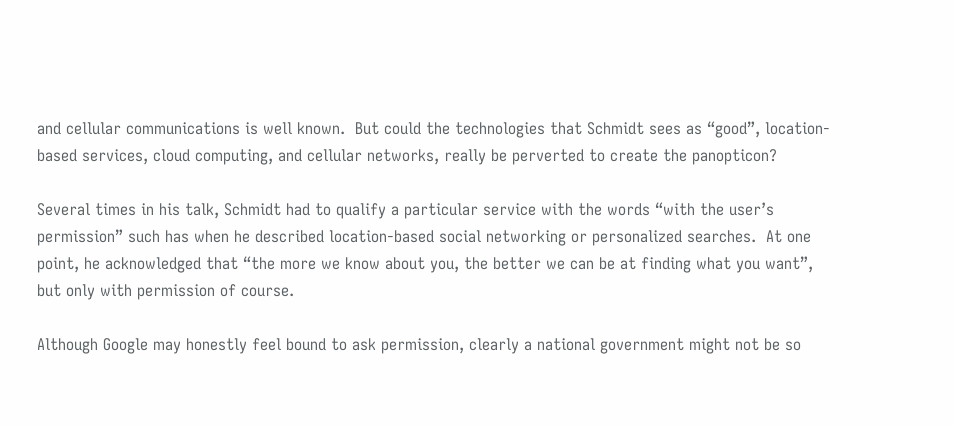and cellular communications is well known.  But could the technologies that Schmidt sees as “good”, location-based services, cloud computing, and cellular networks, really be perverted to create the panopticon?

Several times in his talk, Schmidt had to qualify a particular service with the words “with the user’s permission” such has when he described location-based social networking or personalized searches.  At one point, he acknowledged that “the more we know about you, the better we can be at finding what you want”, but only with permission of course.

Although Google may honestly feel bound to ask permission, clearly a national government might not be so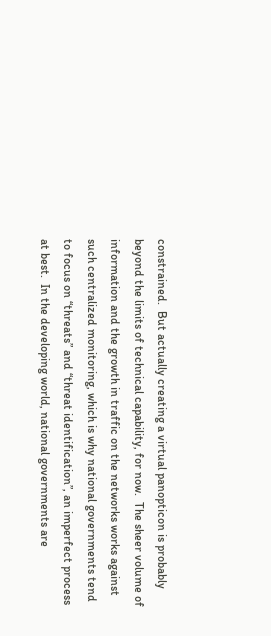constrained.  But actually creating a virtual panopticon is probably beyond the limits of technical capability, for now.  The sheer volume of information and the growth in traffic on the networks works against such centralized monitoring, which is why national governments tend to focus on “threats” and “threat identification”, an imperfect process at best.  In the developing world, national governments are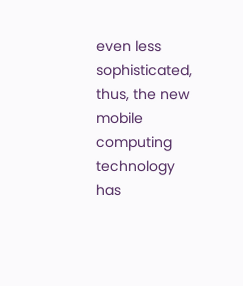even less sophisticated, thus, the new mobile computing technology has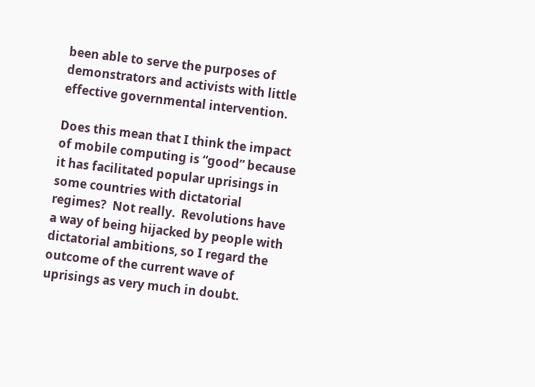been able to serve the purposes of demonstrators and activists with little effective governmental intervention.

Does this mean that I think the impact of mobile computing is “good” because it has facilitated popular uprisings in some countries with dictatorial regimes?  Not really.  Revolutions have a way of being hijacked by people with dictatorial ambitions, so I regard the outcome of the current wave of uprisings as very much in doubt.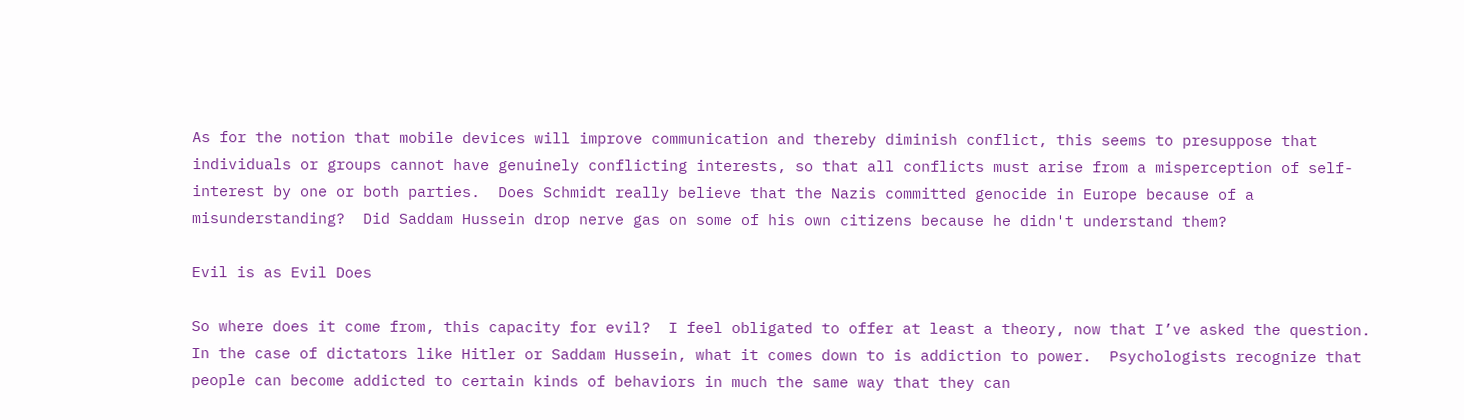As for the notion that mobile devices will improve communication and thereby diminish conflict, this seems to presuppose that individuals or groups cannot have genuinely conflicting interests, so that all conflicts must arise from a misperception of self-interest by one or both parties.  Does Schmidt really believe that the Nazis committed genocide in Europe because of a misunderstanding?  Did Saddam Hussein drop nerve gas on some of his own citizens because he didn't understand them?

Evil is as Evil Does

So where does it come from, this capacity for evil?  I feel obligated to offer at least a theory, now that I’ve asked the question.  In the case of dictators like Hitler or Saddam Hussein, what it comes down to is addiction to power.  Psychologists recognize that people can become addicted to certain kinds of behaviors in much the same way that they can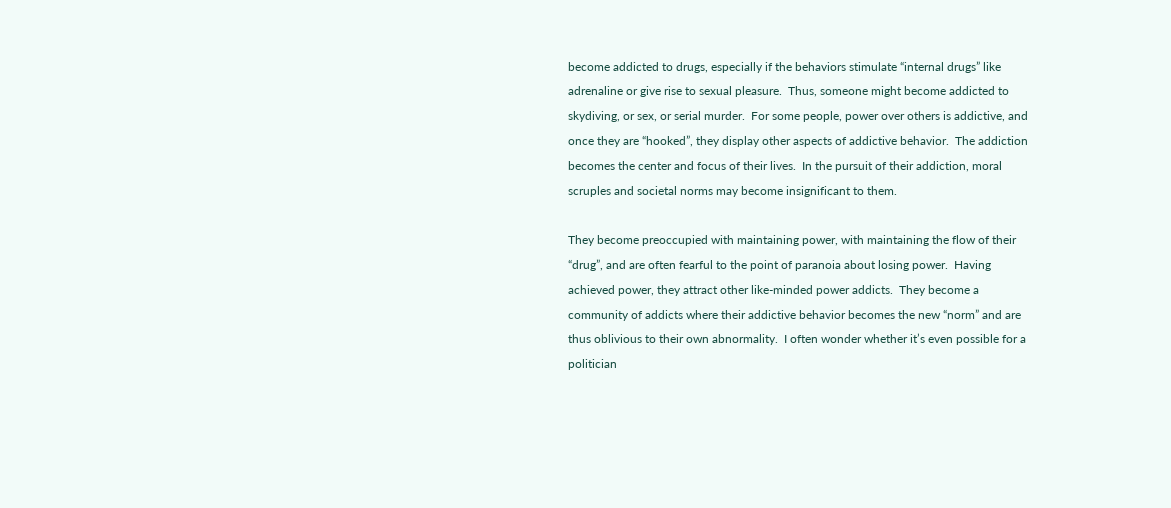become addicted to drugs, especially if the behaviors stimulate “internal drugs” like adrenaline or give rise to sexual pleasure.  Thus, someone might become addicted to skydiving, or sex, or serial murder.  For some people, power over others is addictive, and once they are “hooked”, they display other aspects of addictive behavior.  The addiction becomes the center and focus of their lives.  In the pursuit of their addiction, moral scruples and societal norms may become insignificant to them.

They become preoccupied with maintaining power, with maintaining the flow of their “drug”, and are often fearful to the point of paranoia about losing power.  Having achieved power, they attract other like-minded power addicts.  They become a community of addicts where their addictive behavior becomes the new “norm” and are thus oblivious to their own abnormality.  I often wonder whether it’s even possible for a politician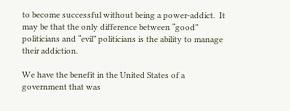to become successful without being a power-addict.  It may be that the only difference between “good” politicians and “evil” politicians is the ability to manage their addiction.

We have the benefit in the United States of a government that was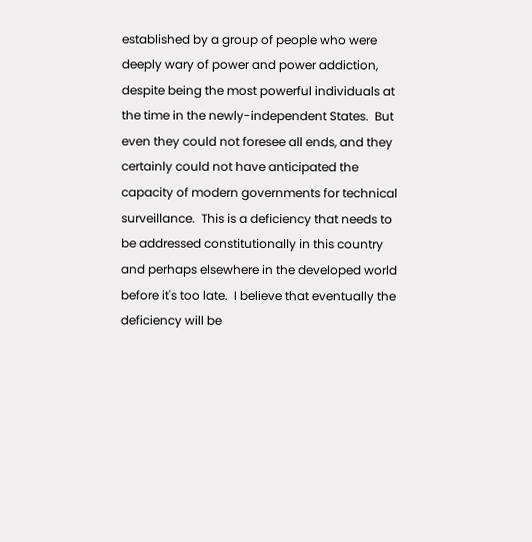established by a group of people who were deeply wary of power and power addiction, despite being the most powerful individuals at the time in the newly-independent States.  But even they could not foresee all ends, and they certainly could not have anticipated the capacity of modern governments for technical surveillance.  This is a deficiency that needs to be addressed constitutionally in this country and perhaps elsewhere in the developed world before it's too late.  I believe that eventually the deficiency will be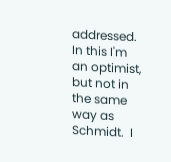addressed.  In this I'm an optimist, but not in the same way as Schmidt.  I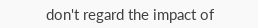don't regard the impact of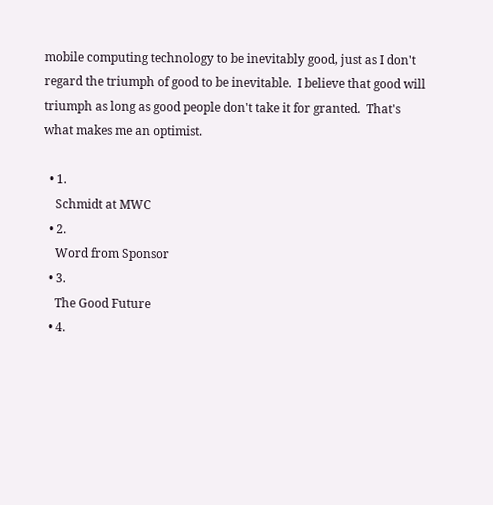mobile computing technology to be inevitably good, just as I don't regard the triumph of good to be inevitable.  I believe that good will triumph as long as good people don't take it for granted.  That's what makes me an optimist.

  • 1.
    Schmidt at MWC
  • 2.
    Word from Sponsor
  • 3.
    The Good Future
  • 4.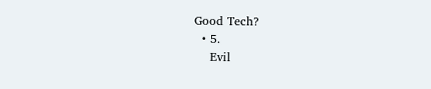Good Tech?
  • 5.
    Evil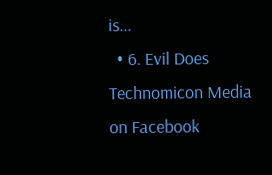is...
  • 6. Evil Does
Technomicon Media
on Facebook